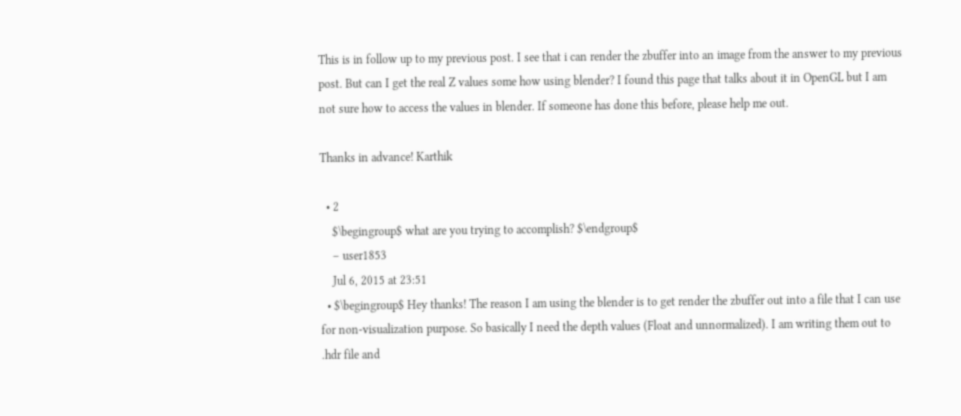This is in follow up to my previous post. I see that i can render the zbuffer into an image from the answer to my previous post. But can I get the real Z values some how using blender? I found this page that talks about it in OpenGL but I am not sure how to access the values in blender. If someone has done this before, please help me out.

Thanks in advance! Karthik

  • 2
    $\begingroup$ what are you trying to accomplish? $\endgroup$
    – user1853
    Jul 6, 2015 at 23:51
  • $\begingroup$ Hey thanks! The reason I am using the blender is to get render the zbuffer out into a file that I can use for non-visualization purpose. So basically I need the depth values (Float and unnormalized). I am writing them out to .hdr file and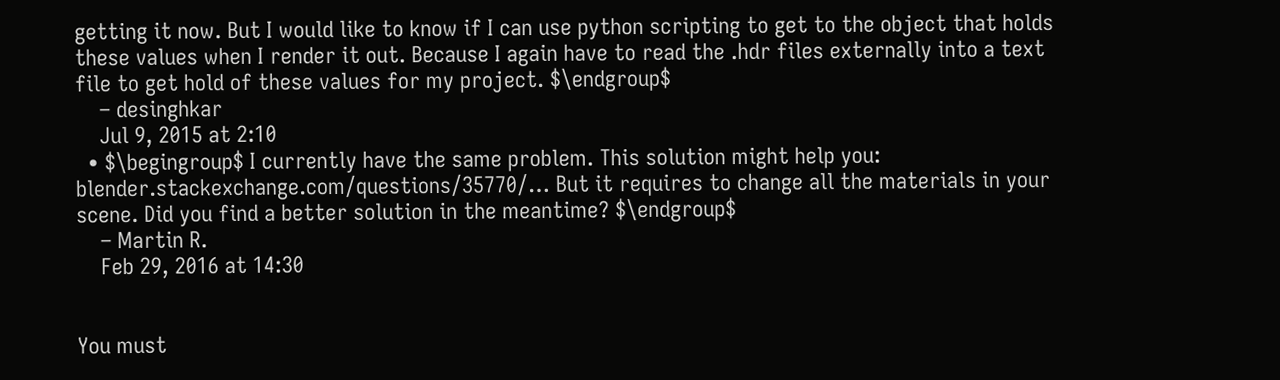getting it now. But I would like to know if I can use python scripting to get to the object that holds these values when I render it out. Because I again have to read the .hdr files externally into a text file to get hold of these values for my project. $\endgroup$
    – desinghkar
    Jul 9, 2015 at 2:10
  • $\begingroup$ I currently have the same problem. This solution might help you: blender.stackexchange.com/questions/35770/… But it requires to change all the materials in your scene. Did you find a better solution in the meantime? $\endgroup$
    – Martin R.
    Feb 29, 2016 at 14:30


You must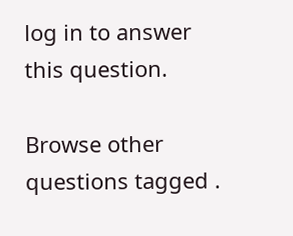log in to answer this question.

Browse other questions tagged .